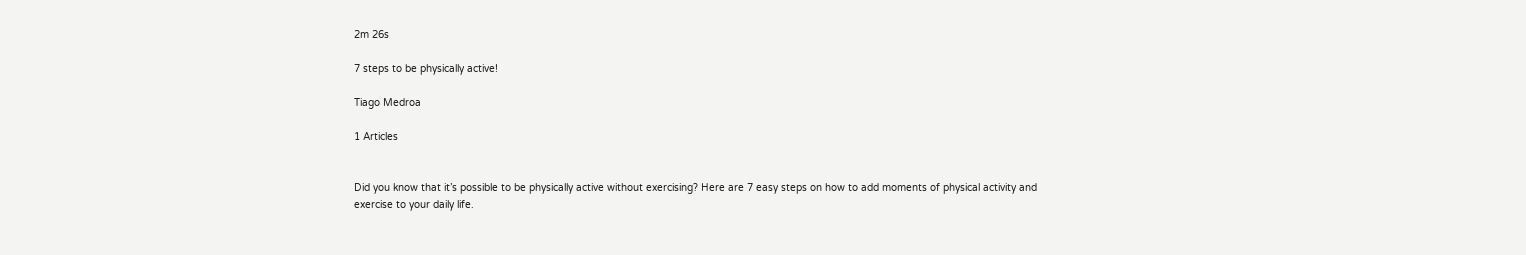2m 26s

7 steps to be physically active!

Tiago Medroa

1 Articles


Did you know that it’s possible to be physically active without exercising? Here are 7 easy steps on how to add moments of physical activity and exercise to your daily life.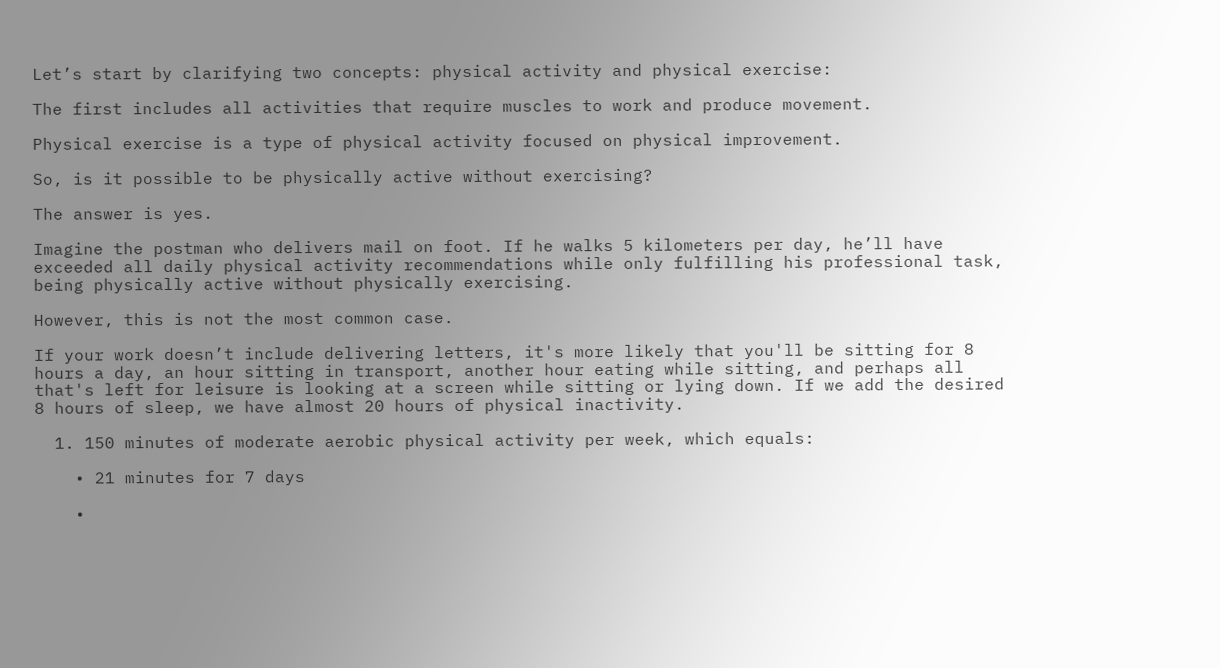Let’s start by clarifying two concepts: physical activity and physical exercise:

The first includes all activities that require muscles to work and produce movement.

Physical exercise is a type of physical activity focused on physical improvement.

So, is it possible to be physically active without exercising?

The answer is yes.

Imagine the postman who delivers mail on foot. If he walks 5 kilometers per day, he’ll have exceeded all daily physical activity recommendations while only fulfilling his professional task, being physically active without physically exercising.

However, this is not the most common case.

If your work doesn’t include delivering letters, it's more likely that you'll be sitting for 8 hours a day, an hour sitting in transport, another hour eating while sitting, and perhaps all that's left for leisure is looking at a screen while sitting or lying down. If we add the desired 8 hours of sleep, we have almost 20 hours of physical inactivity.

  1. 150 minutes of moderate aerobic physical activity per week, which equals:

    • 21 minutes for 7 days

    •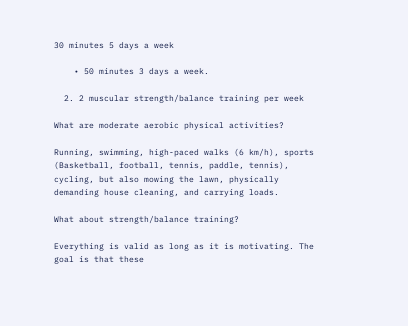30 minutes 5 days a week

    • 50 minutes 3 days a week.

  2. 2 muscular strength/balance training per week

What are moderate aerobic physical activities?

Running, swimming, high-paced walks (6 km/h), sports (Basketball, football, tennis, paddle, tennis), cycling, but also mowing the lawn, physically demanding house cleaning, and carrying loads.

What about strength/balance training?

Everything is valid as long as it is motivating. The goal is that these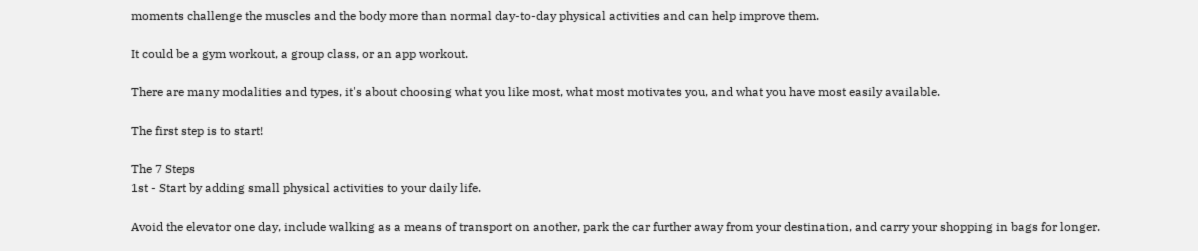moments challenge the muscles and the body more than normal day-to-day physical activities and can help improve them.

It could be a gym workout, a group class, or an app workout.

There are many modalities and types, it's about choosing what you like most, what most motivates you, and what you have most easily available.

The first step is to start!

The 7 Steps
1st - Start by adding small physical activities to your daily life.

Avoid the elevator one day, include walking as a means of transport on another, park the car further away from your destination, and carry your shopping in bags for longer.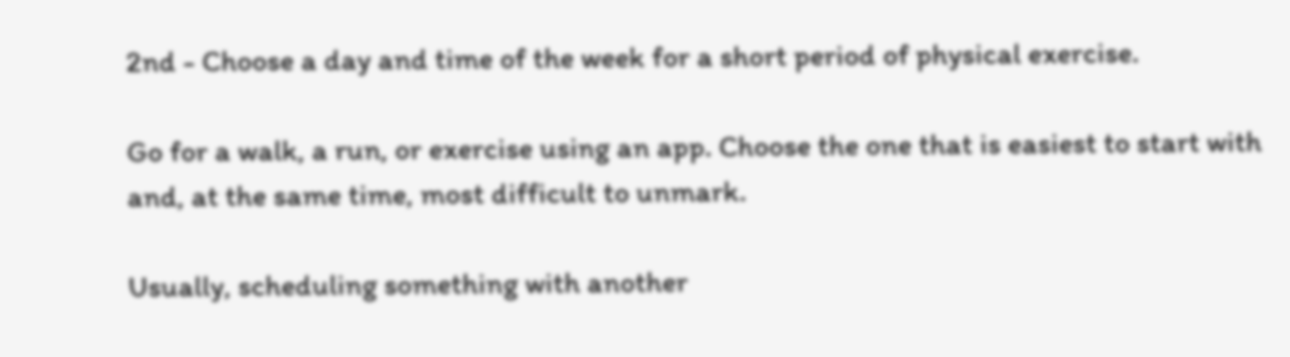2nd - Choose a day and time of the week for a short period of physical exercise.

Go for a walk, a run, or exercise using an app. Choose the one that is easiest to start with and, at the same time, most difficult to unmark.

Usually, scheduling something with another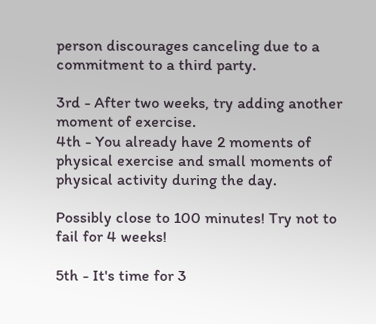person discourages canceling due to a commitment to a third party.

3rd - After two weeks, try adding another moment of exercise.
4th - You already have 2 moments of physical exercise and small moments of physical activity during the day.

Possibly close to 100 minutes! Try not to fail for 4 weeks!

5th - It's time for 3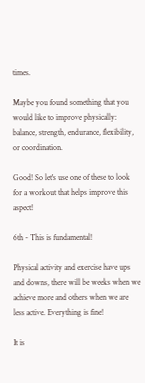times.

Maybe you found something that you would like to improve physically: balance, strength, endurance, flexibility, or coordination.

Good! So let's use one of these to look for a workout that helps improve this aspect!

6th - This is fundamental!

Physical activity and exercise have ups and downs, there will be weeks when we achieve more and others when we are less active. Everything is fine!

It is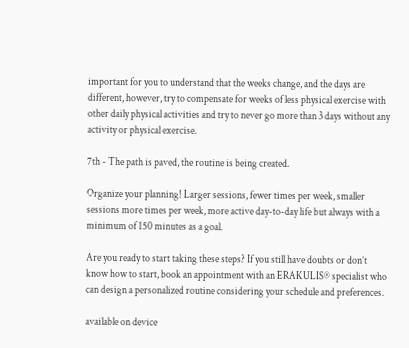important for you to understand that the weeks change, and the days are different, however, try to compensate for weeks of less physical exercise with other daily physical activities and try to never go more than 3 days without any activity or physical exercise.

7th - The path is paved, the routine is being created.

Organize your planning! Larger sessions, fewer times per week, smaller sessions more times per week, more active day-to-day life but always with a minimum of 150 minutes as a goal.

Are you ready to start taking these steps? If you still have doubts or don’t know how to start, book an appointment with an ERAKULIS® specialist who can design a personalized routine considering your schedule and preferences.

available on device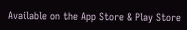Available on the App Store & Play Store